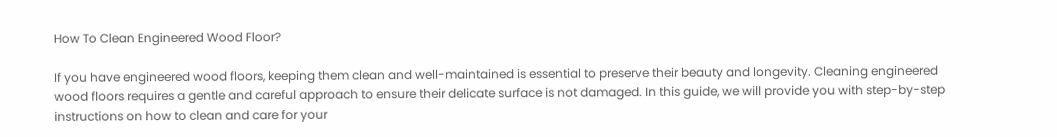How To Clean Engineered Wood Floor?

If you have engineered wood floors, keeping them clean and well-maintained is essential to preserve their beauty and longevity. Cleaning engineered wood floors requires a gentle and careful approach to ensure their delicate surface is not damaged. In this guide, we will provide you with step-by-step instructions on how to clean and care for your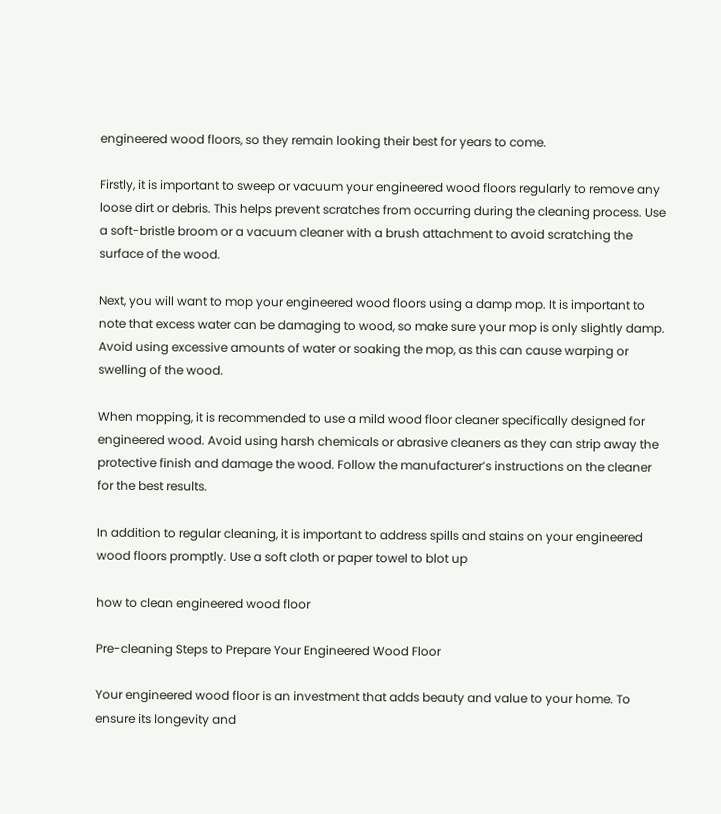engineered wood floors, so they remain looking their best for years to come.

Firstly, it is important to sweep or vacuum your engineered wood floors regularly to remove any loose dirt or debris. This helps prevent scratches from occurring during the cleaning process. Use a soft-bristle broom or a vacuum cleaner with a brush attachment to avoid scratching the surface of the wood.

Next, you will want to mop your engineered wood floors using a damp mop. It is important to note that excess water can be damaging to wood, so make sure your mop is only slightly damp. Avoid using excessive amounts of water or soaking the mop, as this can cause warping or swelling of the wood.

When mopping, it is recommended to use a mild wood floor cleaner specifically designed for engineered wood. Avoid using harsh chemicals or abrasive cleaners as they can strip away the protective finish and damage the wood. Follow the manufacturer’s instructions on the cleaner for the best results.

In addition to regular cleaning, it is important to address spills and stains on your engineered wood floors promptly. Use a soft cloth or paper towel to blot up

how to clean engineered wood floor

Pre-cleaning Steps to Prepare Your Engineered Wood Floor

Your engineered wood floor is an investment that adds beauty and value to your home. To ensure its longevity and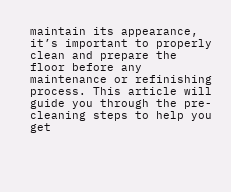maintain its appearance, it’s important to properly clean and prepare the floor before any maintenance or refinishing process. This article will guide you through the pre-cleaning steps to help you get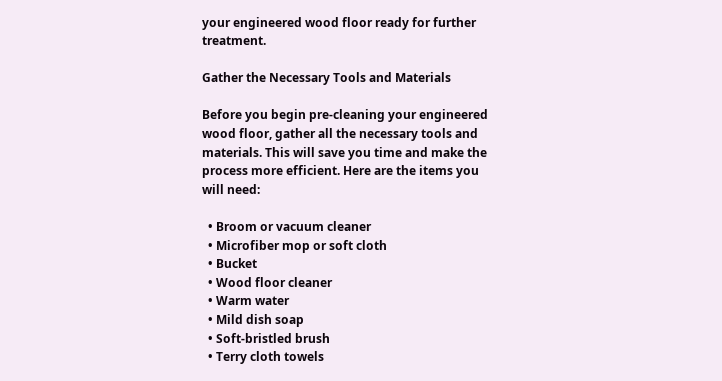your engineered wood floor ready for further treatment.

Gather the Necessary Tools and Materials

Before you begin pre-cleaning your engineered wood floor, gather all the necessary tools and materials. This will save you time and make the process more efficient. Here are the items you will need:

  • Broom or vacuum cleaner
  • Microfiber mop or soft cloth
  • Bucket
  • Wood floor cleaner
  • Warm water
  • Mild dish soap
  • Soft-bristled brush
  • Terry cloth towels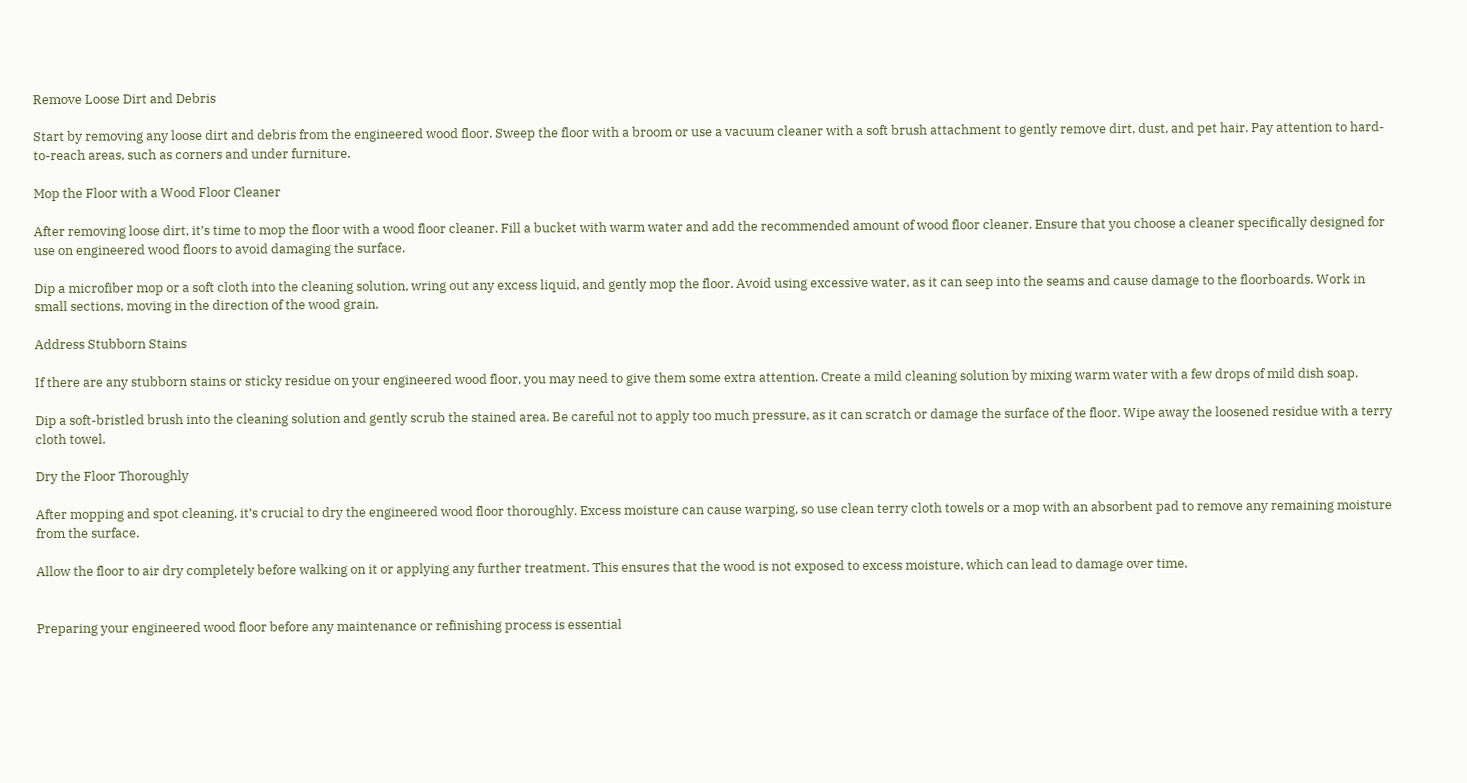Remove Loose Dirt and Debris

Start by removing any loose dirt and debris from the engineered wood floor. Sweep the floor with a broom or use a vacuum cleaner with a soft brush attachment to gently remove dirt, dust, and pet hair. Pay attention to hard-to-reach areas, such as corners and under furniture.

Mop the Floor with a Wood Floor Cleaner

After removing loose dirt, it’s time to mop the floor with a wood floor cleaner. Fill a bucket with warm water and add the recommended amount of wood floor cleaner. Ensure that you choose a cleaner specifically designed for use on engineered wood floors to avoid damaging the surface.

Dip a microfiber mop or a soft cloth into the cleaning solution, wring out any excess liquid, and gently mop the floor. Avoid using excessive water, as it can seep into the seams and cause damage to the floorboards. Work in small sections, moving in the direction of the wood grain.

Address Stubborn Stains

If there are any stubborn stains or sticky residue on your engineered wood floor, you may need to give them some extra attention. Create a mild cleaning solution by mixing warm water with a few drops of mild dish soap.

Dip a soft-bristled brush into the cleaning solution and gently scrub the stained area. Be careful not to apply too much pressure, as it can scratch or damage the surface of the floor. Wipe away the loosened residue with a terry cloth towel.

Dry the Floor Thoroughly

After mopping and spot cleaning, it’s crucial to dry the engineered wood floor thoroughly. Excess moisture can cause warping, so use clean terry cloth towels or a mop with an absorbent pad to remove any remaining moisture from the surface.

Allow the floor to air dry completely before walking on it or applying any further treatment. This ensures that the wood is not exposed to excess moisture, which can lead to damage over time.


Preparing your engineered wood floor before any maintenance or refinishing process is essential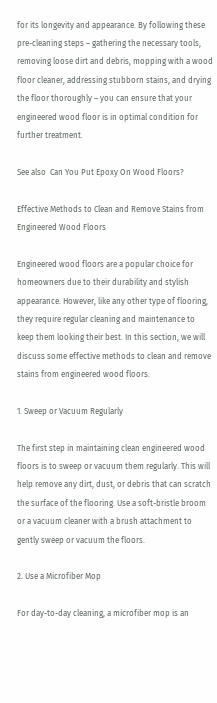for its longevity and appearance. By following these pre-cleaning steps – gathering the necessary tools, removing loose dirt and debris, mopping with a wood floor cleaner, addressing stubborn stains, and drying the floor thoroughly – you can ensure that your engineered wood floor is in optimal condition for further treatment.

See also  Can You Put Epoxy On Wood Floors?

Effective Methods to Clean and Remove Stains from Engineered Wood Floors

Engineered wood floors are a popular choice for homeowners due to their durability and stylish appearance. However, like any other type of flooring, they require regular cleaning and maintenance to keep them looking their best. In this section, we will discuss some effective methods to clean and remove stains from engineered wood floors.

1. Sweep or Vacuum Regularly

The first step in maintaining clean engineered wood floors is to sweep or vacuum them regularly. This will help remove any dirt, dust, or debris that can scratch the surface of the flooring. Use a soft-bristle broom or a vacuum cleaner with a brush attachment to gently sweep or vacuum the floors.

2. Use a Microfiber Mop

For day-to-day cleaning, a microfiber mop is an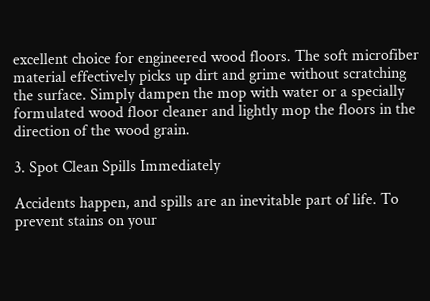excellent choice for engineered wood floors. The soft microfiber material effectively picks up dirt and grime without scratching the surface. Simply dampen the mop with water or a specially formulated wood floor cleaner and lightly mop the floors in the direction of the wood grain.

3. Spot Clean Spills Immediately

Accidents happen, and spills are an inevitable part of life. To prevent stains on your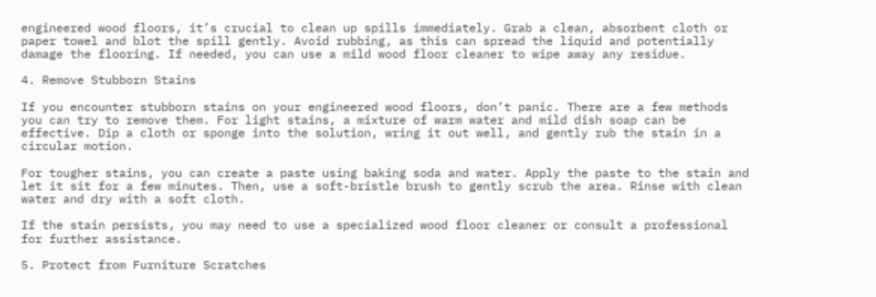engineered wood floors, it’s crucial to clean up spills immediately. Grab a clean, absorbent cloth or paper towel and blot the spill gently. Avoid rubbing, as this can spread the liquid and potentially damage the flooring. If needed, you can use a mild wood floor cleaner to wipe away any residue.

4. Remove Stubborn Stains

If you encounter stubborn stains on your engineered wood floors, don’t panic. There are a few methods you can try to remove them. For light stains, a mixture of warm water and mild dish soap can be effective. Dip a cloth or sponge into the solution, wring it out well, and gently rub the stain in a circular motion.

For tougher stains, you can create a paste using baking soda and water. Apply the paste to the stain and let it sit for a few minutes. Then, use a soft-bristle brush to gently scrub the area. Rinse with clean water and dry with a soft cloth.

If the stain persists, you may need to use a specialized wood floor cleaner or consult a professional for further assistance.

5. Protect from Furniture Scratches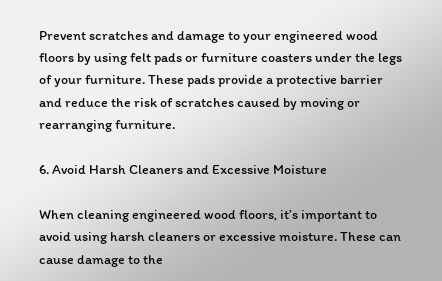Prevent scratches and damage to your engineered wood floors by using felt pads or furniture coasters under the legs of your furniture. These pads provide a protective barrier and reduce the risk of scratches caused by moving or rearranging furniture.

6. Avoid Harsh Cleaners and Excessive Moisture

When cleaning engineered wood floors, it’s important to avoid using harsh cleaners or excessive moisture. These can cause damage to the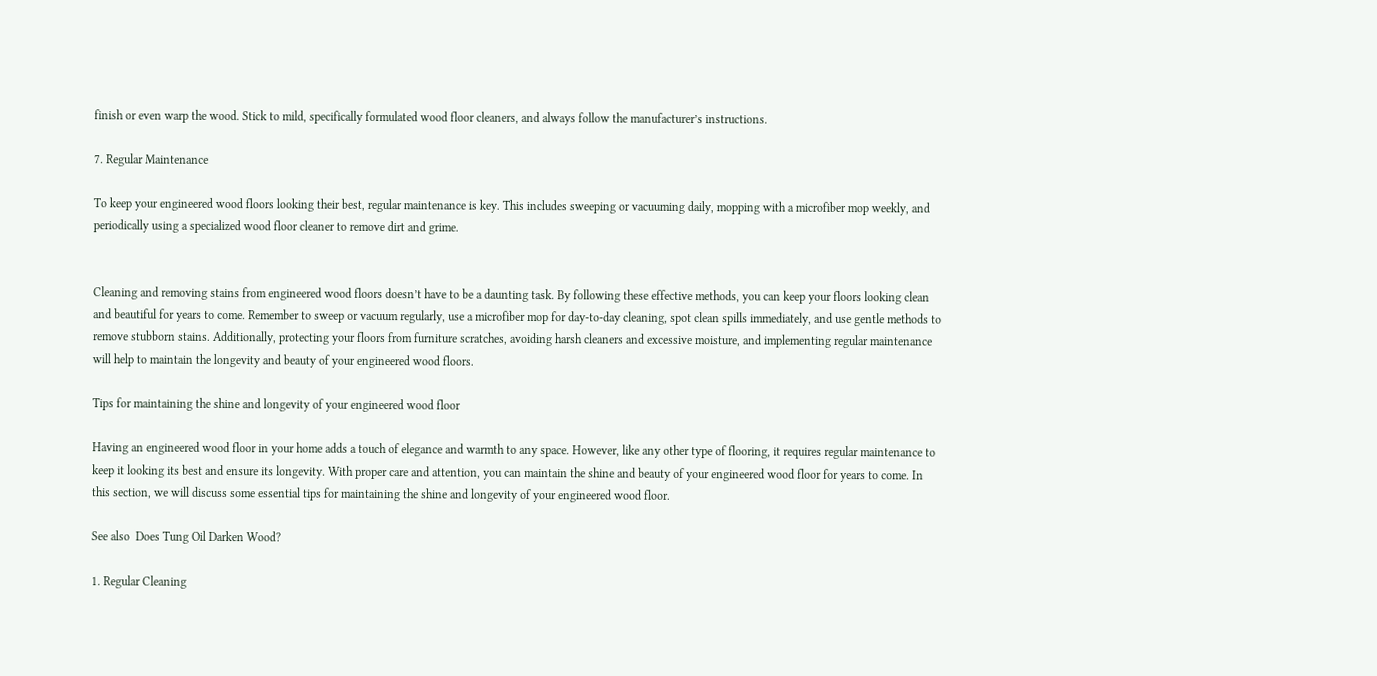finish or even warp the wood. Stick to mild, specifically formulated wood floor cleaners, and always follow the manufacturer’s instructions.

7. Regular Maintenance

To keep your engineered wood floors looking their best, regular maintenance is key. This includes sweeping or vacuuming daily, mopping with a microfiber mop weekly, and periodically using a specialized wood floor cleaner to remove dirt and grime.


Cleaning and removing stains from engineered wood floors doesn’t have to be a daunting task. By following these effective methods, you can keep your floors looking clean and beautiful for years to come. Remember to sweep or vacuum regularly, use a microfiber mop for day-to-day cleaning, spot clean spills immediately, and use gentle methods to remove stubborn stains. Additionally, protecting your floors from furniture scratches, avoiding harsh cleaners and excessive moisture, and implementing regular maintenance will help to maintain the longevity and beauty of your engineered wood floors.

Tips for maintaining the shine and longevity of your engineered wood floor

Having an engineered wood floor in your home adds a touch of elegance and warmth to any space. However, like any other type of flooring, it requires regular maintenance to keep it looking its best and ensure its longevity. With proper care and attention, you can maintain the shine and beauty of your engineered wood floor for years to come. In this section, we will discuss some essential tips for maintaining the shine and longevity of your engineered wood floor.

See also  Does Tung Oil Darken Wood?

1. Regular Cleaning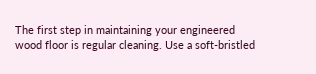The first step in maintaining your engineered wood floor is regular cleaning. Use a soft-bristled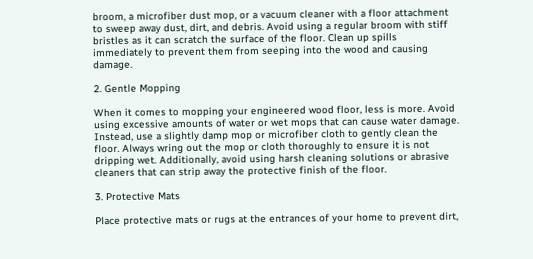broom, a microfiber dust mop, or a vacuum cleaner with a floor attachment to sweep away dust, dirt, and debris. Avoid using a regular broom with stiff bristles as it can scratch the surface of the floor. Clean up spills immediately to prevent them from seeping into the wood and causing damage.

2. Gentle Mopping

When it comes to mopping your engineered wood floor, less is more. Avoid using excessive amounts of water or wet mops that can cause water damage. Instead, use a slightly damp mop or microfiber cloth to gently clean the floor. Always wring out the mop or cloth thoroughly to ensure it is not dripping wet. Additionally, avoid using harsh cleaning solutions or abrasive cleaners that can strip away the protective finish of the floor.

3. Protective Mats

Place protective mats or rugs at the entrances of your home to prevent dirt,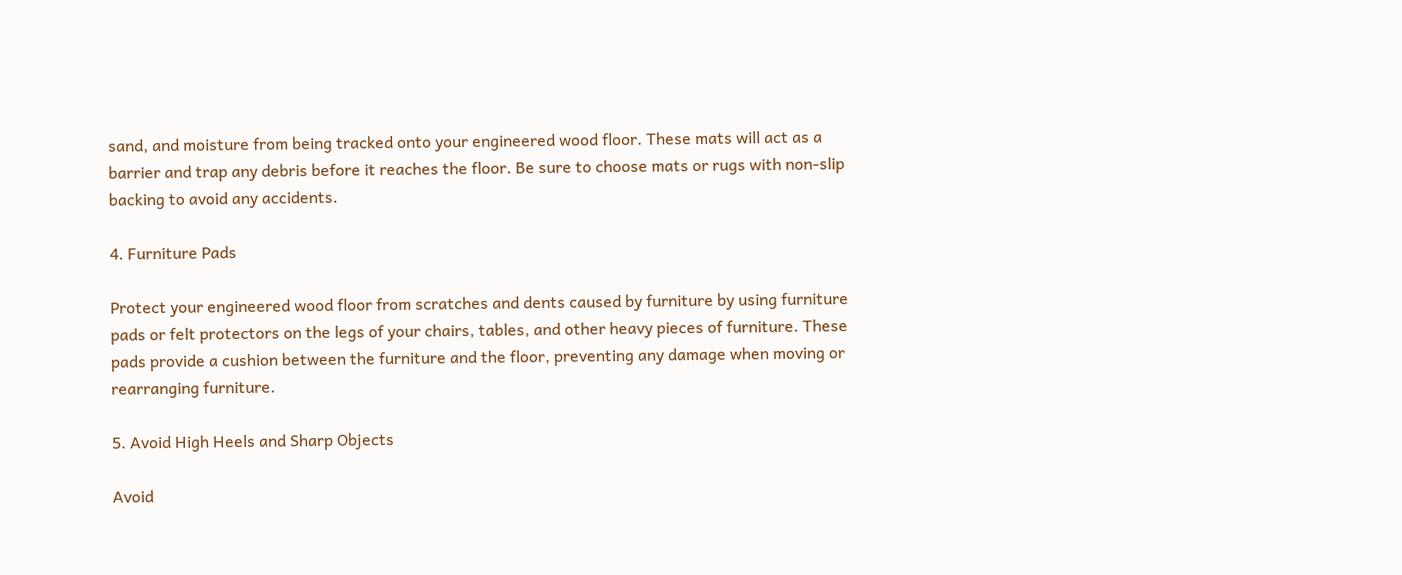sand, and moisture from being tracked onto your engineered wood floor. These mats will act as a barrier and trap any debris before it reaches the floor. Be sure to choose mats or rugs with non-slip backing to avoid any accidents.

4. Furniture Pads

Protect your engineered wood floor from scratches and dents caused by furniture by using furniture pads or felt protectors on the legs of your chairs, tables, and other heavy pieces of furniture. These pads provide a cushion between the furniture and the floor, preventing any damage when moving or rearranging furniture.

5. Avoid High Heels and Sharp Objects

Avoid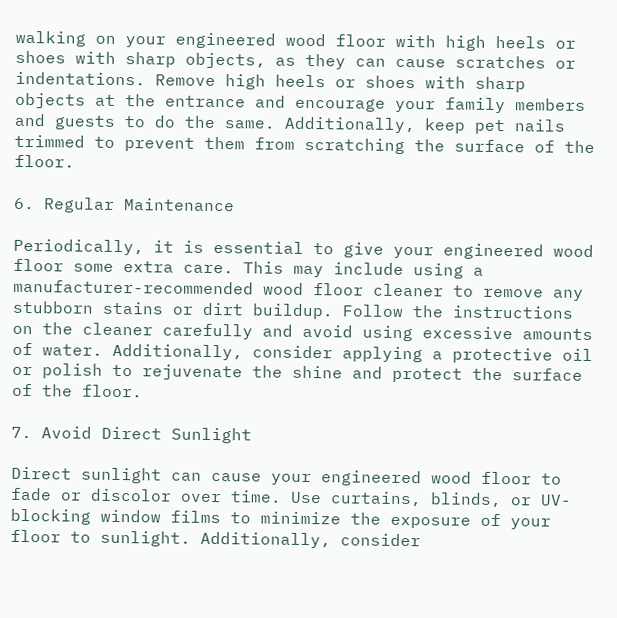walking on your engineered wood floor with high heels or shoes with sharp objects, as they can cause scratches or indentations. Remove high heels or shoes with sharp objects at the entrance and encourage your family members and guests to do the same. Additionally, keep pet nails trimmed to prevent them from scratching the surface of the floor.

6. Regular Maintenance

Periodically, it is essential to give your engineered wood floor some extra care. This may include using a manufacturer-recommended wood floor cleaner to remove any stubborn stains or dirt buildup. Follow the instructions on the cleaner carefully and avoid using excessive amounts of water. Additionally, consider applying a protective oil or polish to rejuvenate the shine and protect the surface of the floor.

7. Avoid Direct Sunlight

Direct sunlight can cause your engineered wood floor to fade or discolor over time. Use curtains, blinds, or UV-blocking window films to minimize the exposure of your floor to sunlight. Additionally, consider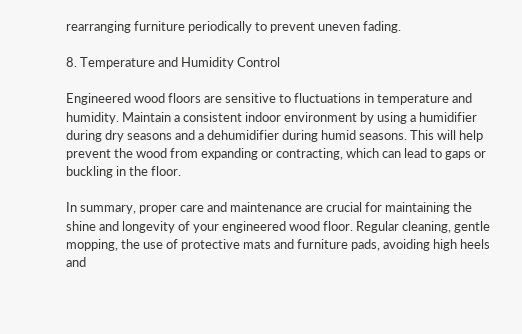rearranging furniture periodically to prevent uneven fading.

8. Temperature and Humidity Control

Engineered wood floors are sensitive to fluctuations in temperature and humidity. Maintain a consistent indoor environment by using a humidifier during dry seasons and a dehumidifier during humid seasons. This will help prevent the wood from expanding or contracting, which can lead to gaps or buckling in the floor.

In summary, proper care and maintenance are crucial for maintaining the shine and longevity of your engineered wood floor. Regular cleaning, gentle mopping, the use of protective mats and furniture pads, avoiding high heels and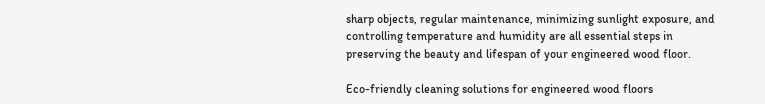sharp objects, regular maintenance, minimizing sunlight exposure, and controlling temperature and humidity are all essential steps in preserving the beauty and lifespan of your engineered wood floor.

Eco-friendly cleaning solutions for engineered wood floors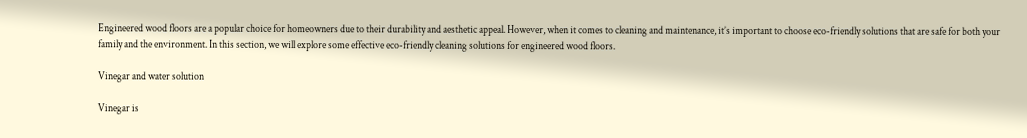Engineered wood floors are a popular choice for homeowners due to their durability and aesthetic appeal. However, when it comes to cleaning and maintenance, it’s important to choose eco-friendly solutions that are safe for both your family and the environment. In this section, we will explore some effective eco-friendly cleaning solutions for engineered wood floors.

Vinegar and water solution

Vinegar is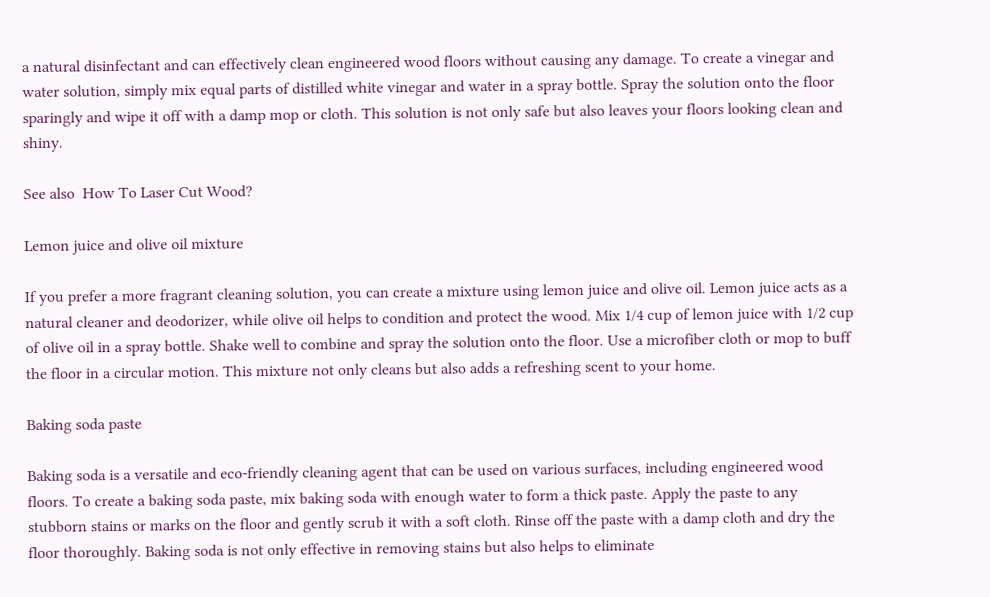a natural disinfectant and can effectively clean engineered wood floors without causing any damage. To create a vinegar and water solution, simply mix equal parts of distilled white vinegar and water in a spray bottle. Spray the solution onto the floor sparingly and wipe it off with a damp mop or cloth. This solution is not only safe but also leaves your floors looking clean and shiny.

See also  How To Laser Cut Wood?

Lemon juice and olive oil mixture

If you prefer a more fragrant cleaning solution, you can create a mixture using lemon juice and olive oil. Lemon juice acts as a natural cleaner and deodorizer, while olive oil helps to condition and protect the wood. Mix 1/4 cup of lemon juice with 1/2 cup of olive oil in a spray bottle. Shake well to combine and spray the solution onto the floor. Use a microfiber cloth or mop to buff the floor in a circular motion. This mixture not only cleans but also adds a refreshing scent to your home.

Baking soda paste

Baking soda is a versatile and eco-friendly cleaning agent that can be used on various surfaces, including engineered wood floors. To create a baking soda paste, mix baking soda with enough water to form a thick paste. Apply the paste to any stubborn stains or marks on the floor and gently scrub it with a soft cloth. Rinse off the paste with a damp cloth and dry the floor thoroughly. Baking soda is not only effective in removing stains but also helps to eliminate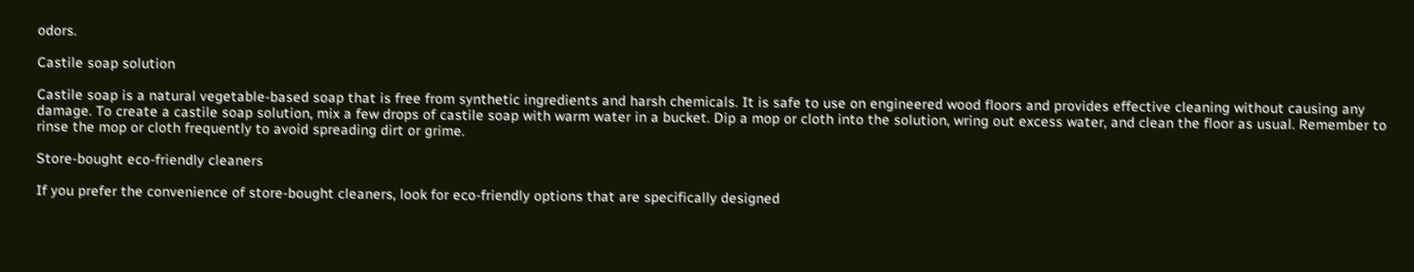odors.

Castile soap solution

Castile soap is a natural vegetable-based soap that is free from synthetic ingredients and harsh chemicals. It is safe to use on engineered wood floors and provides effective cleaning without causing any damage. To create a castile soap solution, mix a few drops of castile soap with warm water in a bucket. Dip a mop or cloth into the solution, wring out excess water, and clean the floor as usual. Remember to rinse the mop or cloth frequently to avoid spreading dirt or grime.

Store-bought eco-friendly cleaners

If you prefer the convenience of store-bought cleaners, look for eco-friendly options that are specifically designed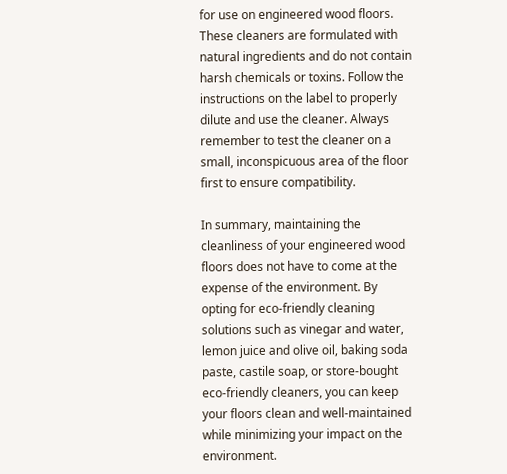for use on engineered wood floors. These cleaners are formulated with natural ingredients and do not contain harsh chemicals or toxins. Follow the instructions on the label to properly dilute and use the cleaner. Always remember to test the cleaner on a small, inconspicuous area of the floor first to ensure compatibility.

In summary, maintaining the cleanliness of your engineered wood floors does not have to come at the expense of the environment. By opting for eco-friendly cleaning solutions such as vinegar and water, lemon juice and olive oil, baking soda paste, castile soap, or store-bought eco-friendly cleaners, you can keep your floors clean and well-maintained while minimizing your impact on the environment.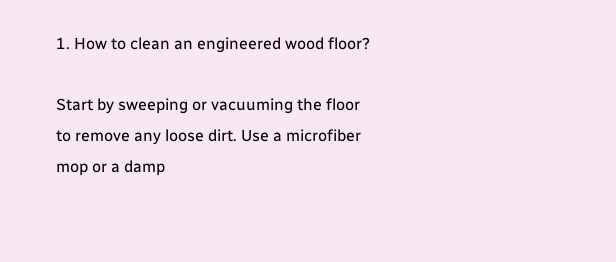1. How to clean an engineered wood floor?

Start by sweeping or vacuuming the floor to remove any loose dirt. Use a microfiber mop or a damp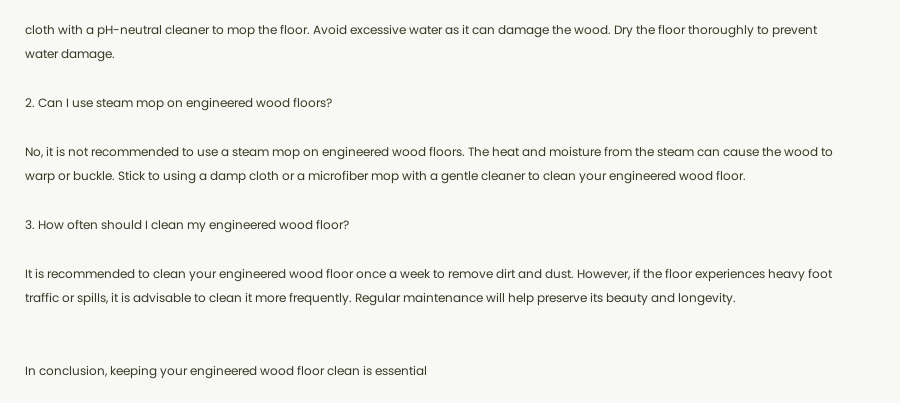cloth with a pH-neutral cleaner to mop the floor. Avoid excessive water as it can damage the wood. Dry the floor thoroughly to prevent water damage.

2. Can I use steam mop on engineered wood floors?

No, it is not recommended to use a steam mop on engineered wood floors. The heat and moisture from the steam can cause the wood to warp or buckle. Stick to using a damp cloth or a microfiber mop with a gentle cleaner to clean your engineered wood floor.

3. How often should I clean my engineered wood floor?

It is recommended to clean your engineered wood floor once a week to remove dirt and dust. However, if the floor experiences heavy foot traffic or spills, it is advisable to clean it more frequently. Regular maintenance will help preserve its beauty and longevity.


In conclusion, keeping your engineered wood floor clean is essential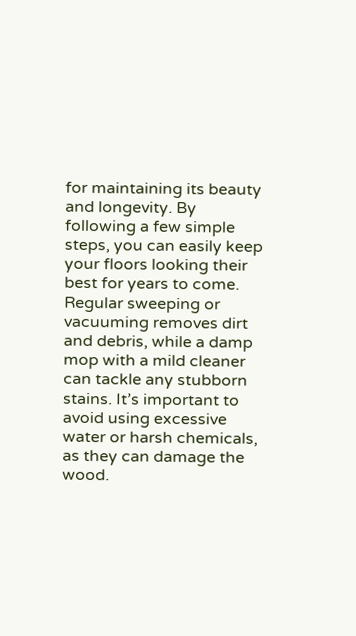for maintaining its beauty and longevity. By following a few simple steps, you can easily keep your floors looking their best for years to come. Regular sweeping or vacuuming removes dirt and debris, while a damp mop with a mild cleaner can tackle any stubborn stains. It’s important to avoid using excessive water or harsh chemicals, as they can damage the wood.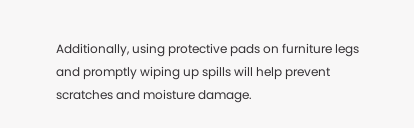Additionally, using protective pads on furniture legs and promptly wiping up spills will help prevent scratches and moisture damage.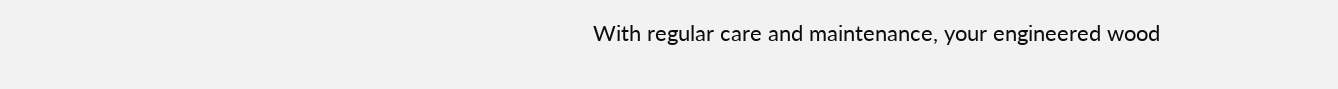With regular care and maintenance, your engineered wood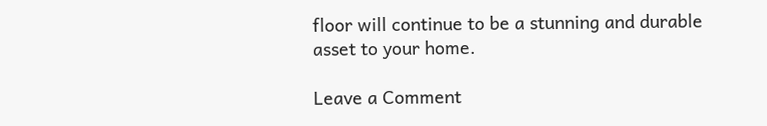floor will continue to be a stunning and durable asset to your home.

Leave a Comment